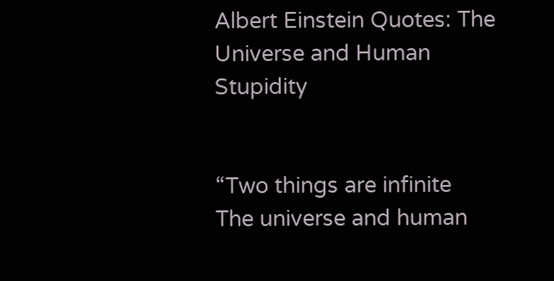Albert Einstein Quotes: The Universe and Human Stupidity


“Two things are infinite
The universe and human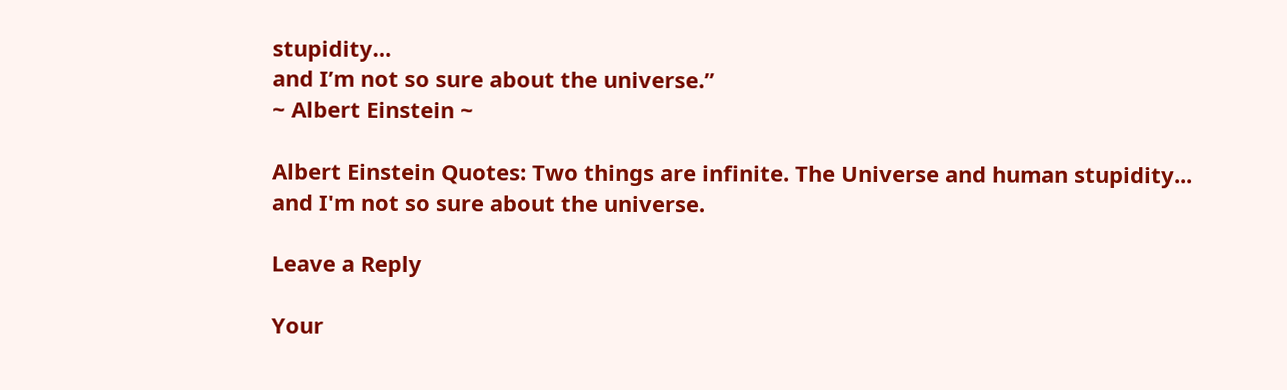stupidity…
and I’m not so sure about the universe.”
~ Albert Einstein ~

Albert Einstein Quotes: Two things are infinite. The Universe and human stupidity... and I'm not so sure about the universe.

Leave a Reply

Your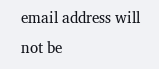email address will not be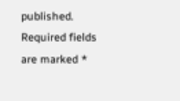published. Required fields are marked *